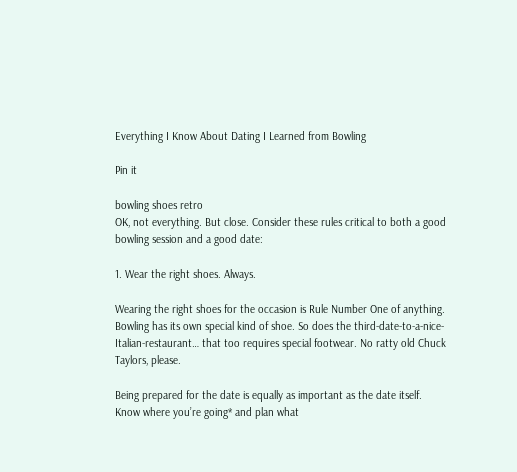Everything I Know About Dating I Learned from Bowling

Pin it

bowling shoes retro
OK, not everything. But close. Consider these rules critical to both a good bowling session and a good date:

1. Wear the right shoes. Always.

Wearing the right shoes for the occasion is Rule Number One of anything. Bowling has its own special kind of shoe. So does the third-date-to-a-nice-Italian-restaurant… that too requires special footwear. No ratty old Chuck Taylors, please.

Being prepared for the date is equally as important as the date itself. Know where you’re going* and plan what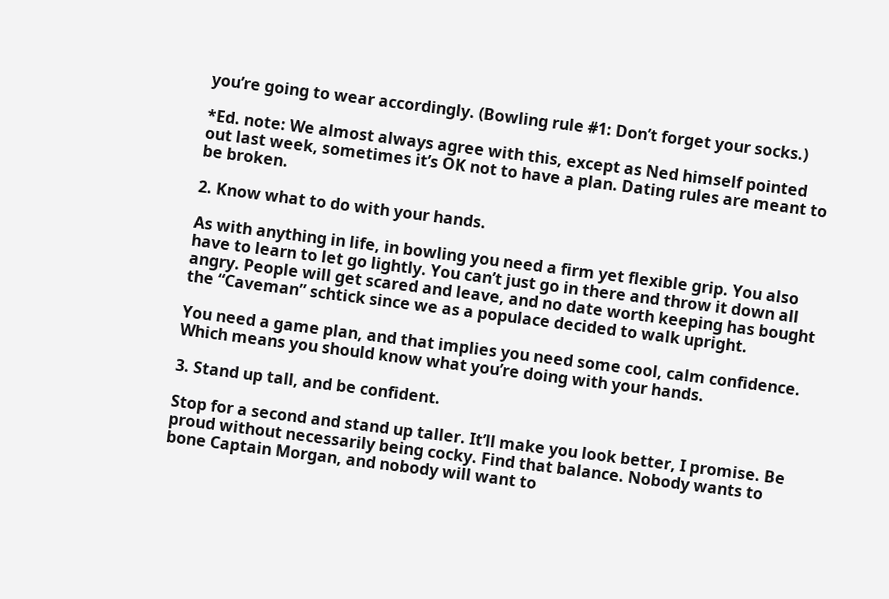you’re going to wear accordingly. (Bowling rule #1: Don’t forget your socks.)

*Ed. note: We almost always agree with this, except as Ned himself pointed out last week, sometimes it’s OK not to have a plan. Dating rules are meant to be broken.

2. Know what to do with your hands.

As with anything in life, in bowling you need a firm yet flexible grip. You also have to learn to let go lightly. You can’t just go in there and throw it down all angry. People will get scared and leave, and no date worth keeping has bought the “Caveman” schtick since we as a populace decided to walk upright.

You need a game plan, and that implies you need some cool, calm confidence. Which means you should know what you’re doing with your hands.

3. Stand up tall, and be confident.

Stop for a second and stand up taller. It’ll make you look better, I promise. Be proud without necessarily being cocky. Find that balance. Nobody wants to bone Captain Morgan, and nobody will want to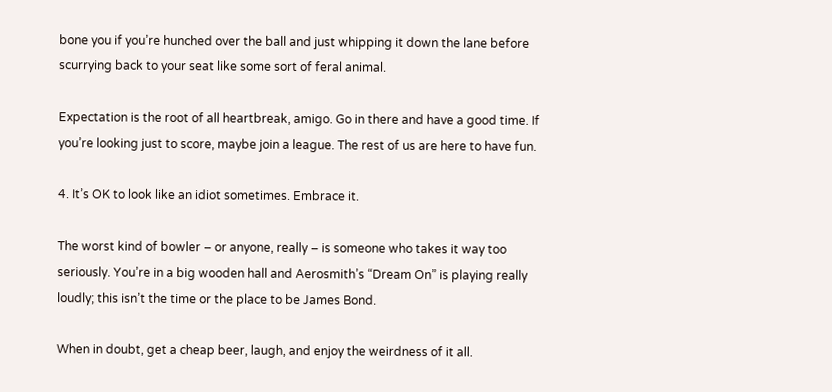bone you if you’re hunched over the ball and just whipping it down the lane before scurrying back to your seat like some sort of feral animal.

Expectation is the root of all heartbreak, amigo. Go in there and have a good time. If you’re looking just to score, maybe join a league. The rest of us are here to have fun.

4. It’s OK to look like an idiot sometimes. Embrace it.

The worst kind of bowler – or anyone, really – is someone who takes it way too seriously. You’re in a big wooden hall and Aerosmith’s “Dream On” is playing really loudly; this isn’t the time or the place to be James Bond.

When in doubt, get a cheap beer, laugh, and enjoy the weirdness of it all.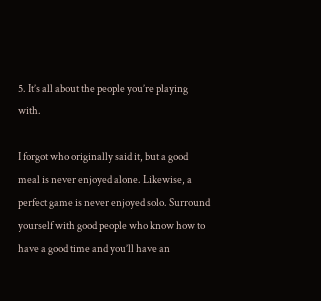5. It’s all about the people you’re playing with.

I forgot who originally said it, but a good meal is never enjoyed alone. Likewise, a perfect game is never enjoyed solo. Surround yourself with good people who know how to have a good time and you’ll have an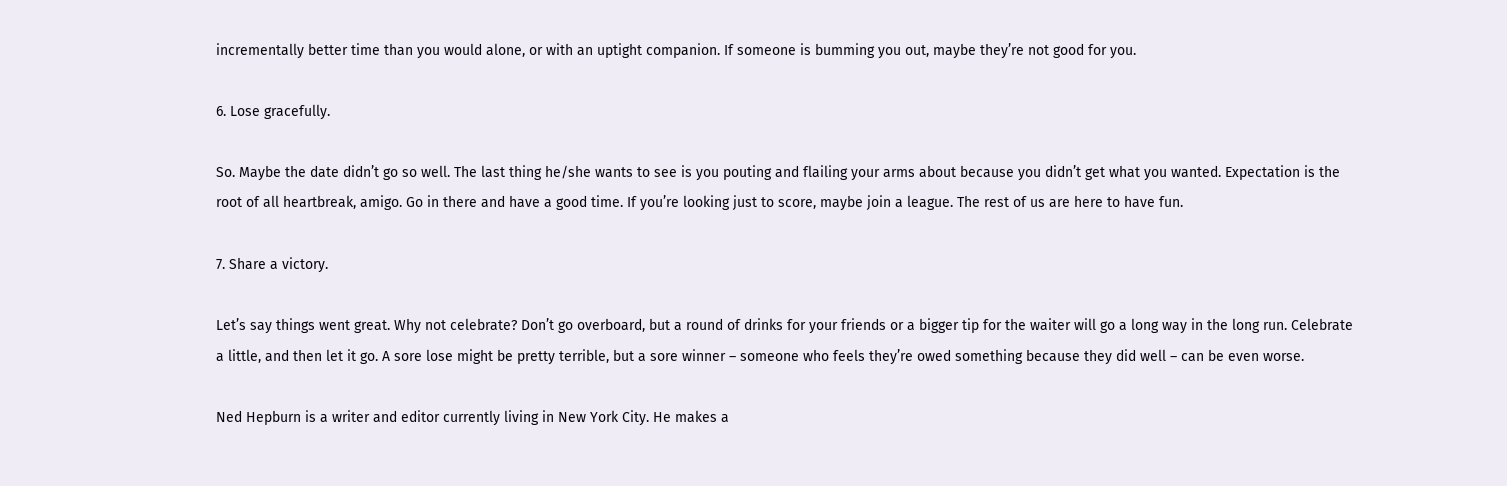incrementally better time than you would alone, or with an uptight companion. If someone is bumming you out, maybe they’re not good for you.

6. Lose gracefully.

So. Maybe the date didn’t go so well. The last thing he/she wants to see is you pouting and flailing your arms about because you didn’t get what you wanted. Expectation is the root of all heartbreak, amigo. Go in there and have a good time. If you’re looking just to score, maybe join a league. The rest of us are here to have fun.

7. Share a victory.

Let’s say things went great. Why not celebrate? Don’t go overboard, but a round of drinks for your friends or a bigger tip for the waiter will go a long way in the long run. Celebrate a little, and then let it go. A sore lose might be pretty terrible, but a sore winner – someone who feels they’re owed something because they did well – can be even worse.

Ned Hepburn is a writer and editor currently living in New York City. He makes a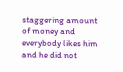staggering amount of money and everybody likes him and he did not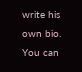write his own bio. You can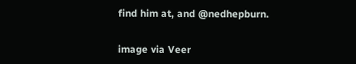find him at, and @nedhepburn.


image via Veer